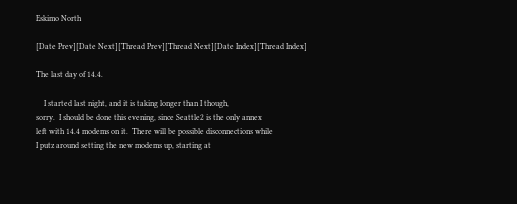Eskimo North

[Date Prev][Date Next][Thread Prev][Thread Next][Date Index][Thread Index]

The last day of 14.4.

    I started last night, and it is taking longer than I though,
sorry.  I should be done this evening, since Seattle2 is the only annex
left with 14.4 modems on it.  There will be possible disconnections while
I putz around setting the new modems up, starting at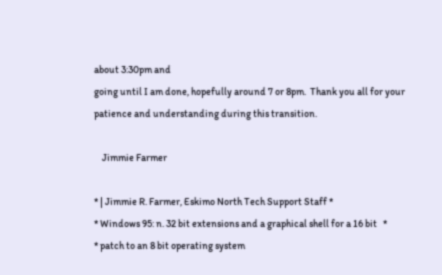about 3:30pm and
going until I am done, hopefully around 7 or 8pm.  Thank you all for your
patience and understanding during this transition.

    Jimmie Farmer

* | Jimmie R. Farmer, Eskimo North Tech Support Staff *
* Windows 95: n. 32 bit extensions and a graphical shell for a 16 bit   *
* patch to an 8 bit operating system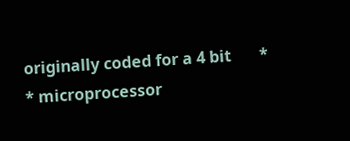originally coded for a 4 bit       *
* microprocessor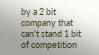by a 2 bit company that can't stand 1 bit of competition